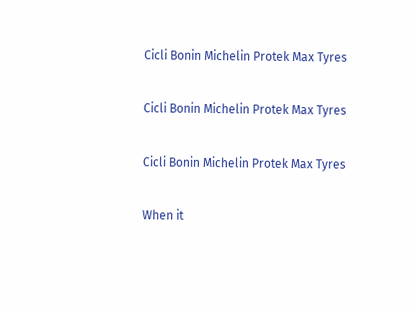Cicli Bonin Michelin Protek Max Tyres

Cicli Bonin Michelin Protek Max Tyres

Cicli Bonin Michelin Protek Max Tyres

When it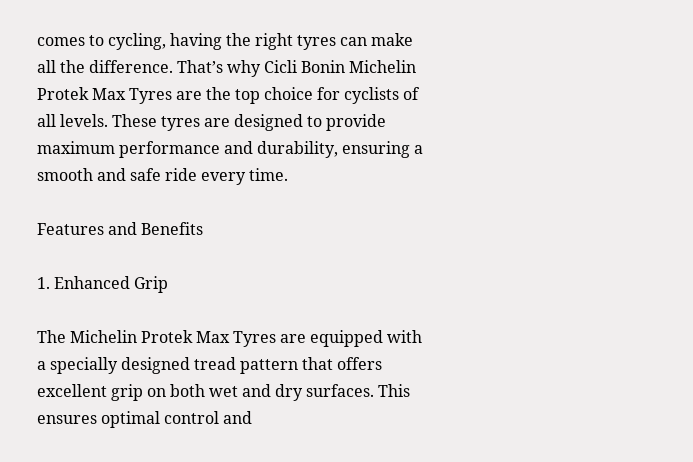comes to cycling, having the right tyres can make all the difference. That’s why Cicli Bonin Michelin Protek Max Tyres are the top choice for cyclists of all levels. These tyres are designed to provide maximum performance and durability, ensuring a smooth and safe ride every time.

Features and Benefits

1. Enhanced Grip

The Michelin Protek Max Tyres are equipped with a specially designed tread pattern that offers excellent grip on both wet and dry surfaces. This ensures optimal control and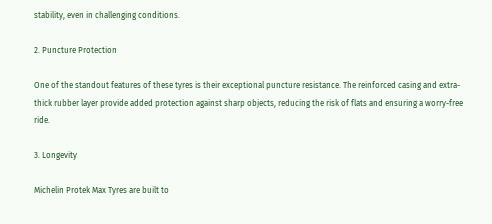stability, even in challenging conditions.

2. Puncture Protection

One of the standout features of these tyres is their exceptional puncture resistance. The reinforced casing and extra-thick rubber layer provide added protection against sharp objects, reducing the risk of flats and ensuring a worry-free ride.

3. Longevity

Michelin Protek Max Tyres are built to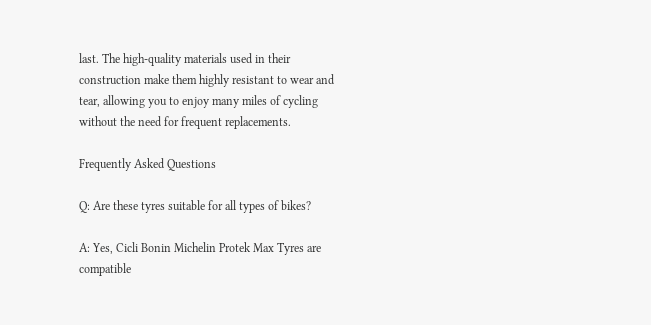last. The high-quality materials used in their construction make them highly resistant to wear and tear, allowing you to enjoy many miles of cycling without the need for frequent replacements.

Frequently Asked Questions

Q: Are these tyres suitable for all types of bikes?

A: Yes, Cicli Bonin Michelin Protek Max Tyres are compatible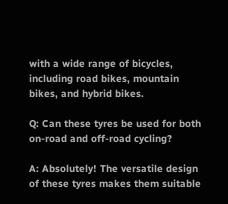with a wide range of bicycles, including road bikes, mountain bikes, and hybrid bikes.

Q: Can these tyres be used for both on-road and off-road cycling?

A: Absolutely! The versatile design of these tyres makes them suitable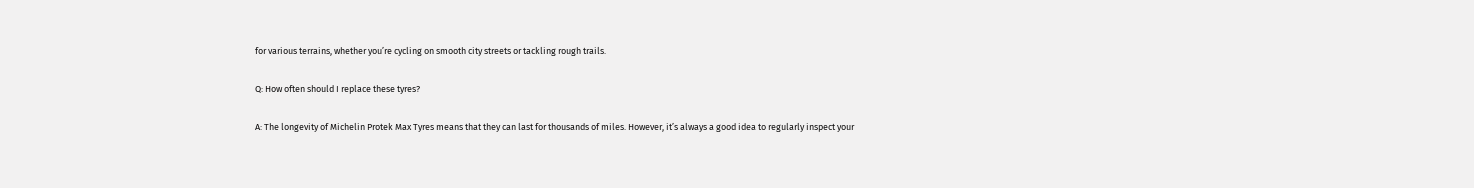for various terrains, whether you’re cycling on smooth city streets or tackling rough trails.

Q: How often should I replace these tyres?

A: The longevity of Michelin Protek Max Tyres means that they can last for thousands of miles. However, it’s always a good idea to regularly inspect your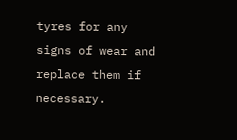tyres for any signs of wear and replace them if necessary.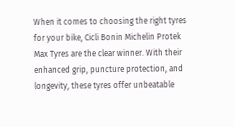When it comes to choosing the right tyres for your bike, Cicli Bonin Michelin Protek Max Tyres are the clear winner. With their enhanced grip, puncture protection, and longevity, these tyres offer unbeatable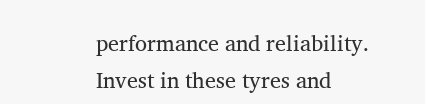performance and reliability. Invest in these tyres and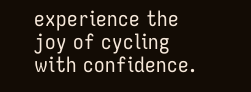experience the joy of cycling with confidence.